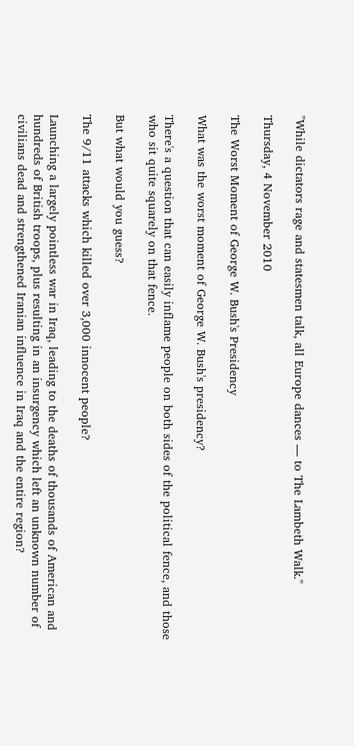"While dictators rage and statesmen talk, all Europe dances — to The Lambeth Walk."

Thursday, 4 November 2010

The Worst Moment of George W. Bush's Presidency

What was the worst moment of George W. Bush's presidency?

There's a question that can easily inflame people on both sides of the political fence, and those who sit quite squarely on that fence.

But what would you guess?

The 9/11 attacks which killed over 3,000 innocent people?

Launching a largely pointless war in Iraq, leading to the deaths of thousands of American and hundreds of British troops, plus resulting in an insurgency which left an unknown number of civilians dead and strengthened Iranian influence in Iraq and the entire region?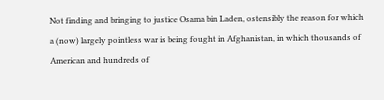Not finding and bringing to justice Osama bin Laden, ostensibly the reason for which a (now) largely pointless war is being fought in Afghanistan, in which thousands of American and hundreds of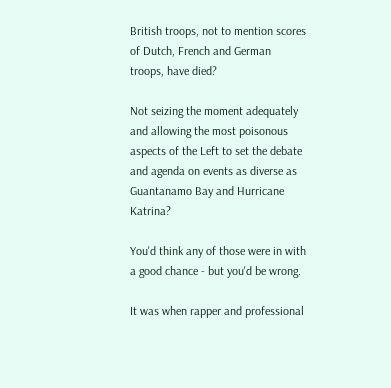British troops, not to mention scores of Dutch, French and German troops, have died?

Not seizing the moment adequately and allowing the most poisonous aspects of the Left to set the debate and agenda on events as diverse as Guantanamo Bay and Hurricane Katrina?

You'd think any of those were in with a good chance - but you'd be wrong.

It was when rapper and professional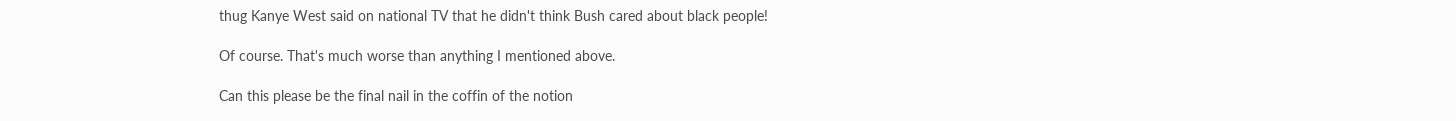thug Kanye West said on national TV that he didn't think Bush cared about black people!

Of course. That's much worse than anything I mentioned above.

Can this please be the final nail in the coffin of the notion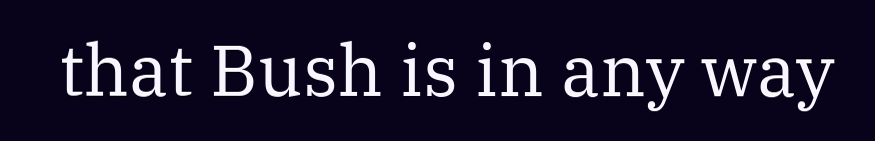that Bush is in any way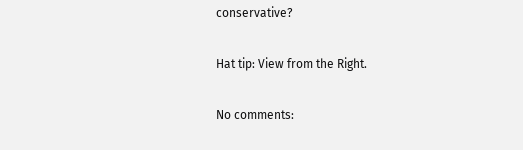conservative?

Hat tip: View from the Right.

No comments: